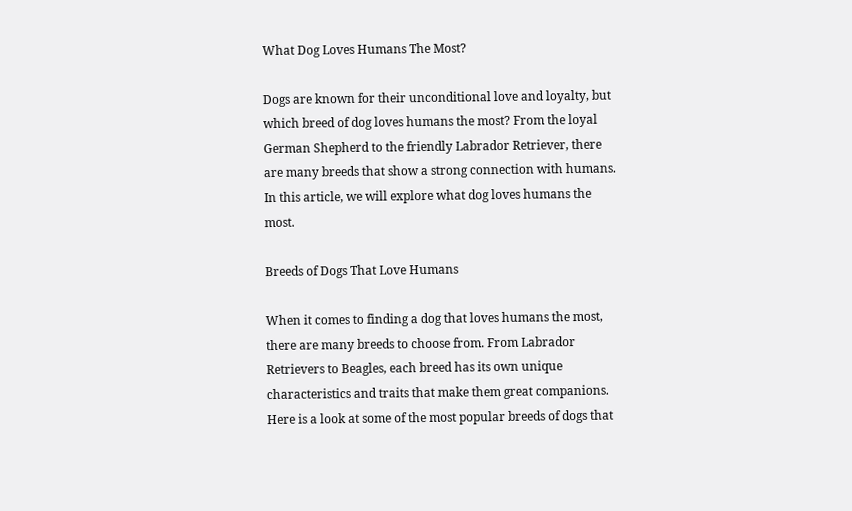What Dog Loves Humans The Most?

Dogs are known for their unconditional love and loyalty, but which breed of dog loves humans the most? From the loyal German Shepherd to the friendly Labrador Retriever, there are many breeds that show a strong connection with humans. In this article, we will explore what dog loves humans the most.

Breeds of Dogs That Love Humans

When it comes to finding a dog that loves humans the most, there are many breeds to choose from. From Labrador Retrievers to Beagles, each breed has its own unique characteristics and traits that make them great companions. Here is a look at some of the most popular breeds of dogs that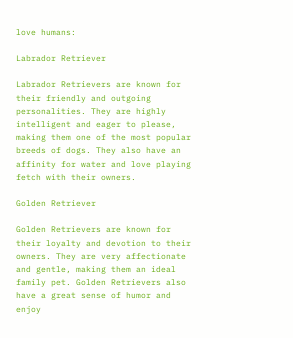love humans:

Labrador Retriever

Labrador Retrievers are known for their friendly and outgoing personalities. They are highly intelligent and eager to please, making them one of the most popular breeds of dogs. They also have an affinity for water and love playing fetch with their owners.

Golden Retriever

Golden Retrievers are known for their loyalty and devotion to their owners. They are very affectionate and gentle, making them an ideal family pet. Golden Retrievers also have a great sense of humor and enjoy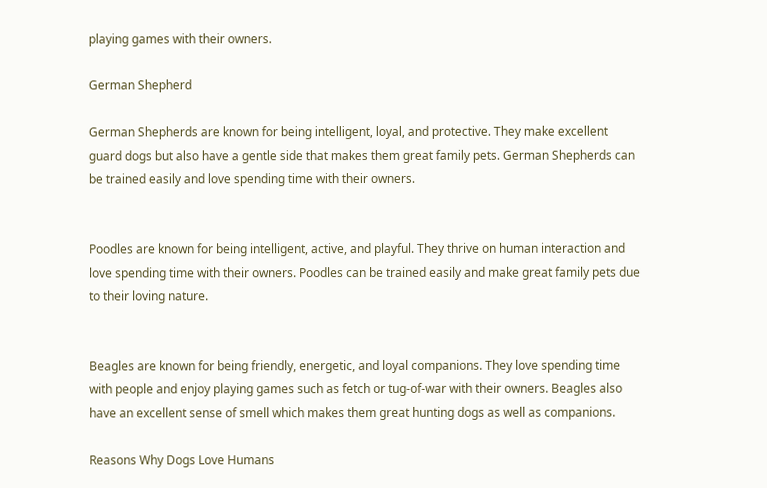playing games with their owners.

German Shepherd

German Shepherds are known for being intelligent, loyal, and protective. They make excellent guard dogs but also have a gentle side that makes them great family pets. German Shepherds can be trained easily and love spending time with their owners.


Poodles are known for being intelligent, active, and playful. They thrive on human interaction and love spending time with their owners. Poodles can be trained easily and make great family pets due to their loving nature.


Beagles are known for being friendly, energetic, and loyal companions. They love spending time with people and enjoy playing games such as fetch or tug-of-war with their owners. Beagles also have an excellent sense of smell which makes them great hunting dogs as well as companions.

Reasons Why Dogs Love Humans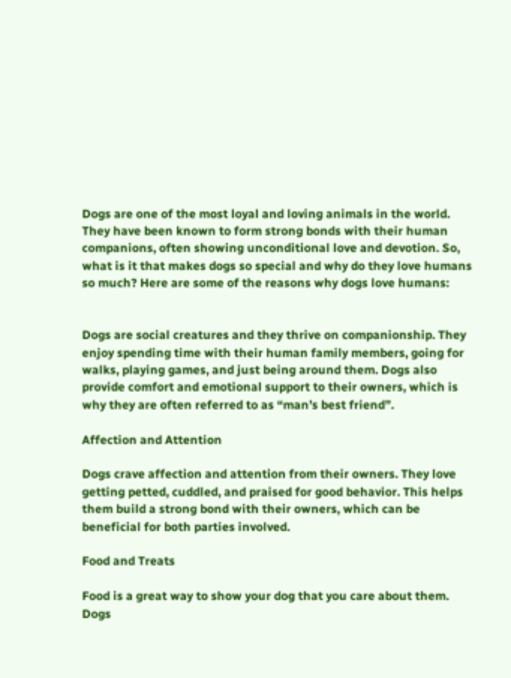Dogs are one of the most loyal and loving animals in the world. They have been known to form strong bonds with their human companions, often showing unconditional love and devotion. So, what is it that makes dogs so special and why do they love humans so much? Here are some of the reasons why dogs love humans:


Dogs are social creatures and they thrive on companionship. They enjoy spending time with their human family members, going for walks, playing games, and just being around them. Dogs also provide comfort and emotional support to their owners, which is why they are often referred to as “man’s best friend”.

Affection and Attention

Dogs crave affection and attention from their owners. They love getting petted, cuddled, and praised for good behavior. This helps them build a strong bond with their owners, which can be beneficial for both parties involved.

Food and Treats

Food is a great way to show your dog that you care about them. Dogs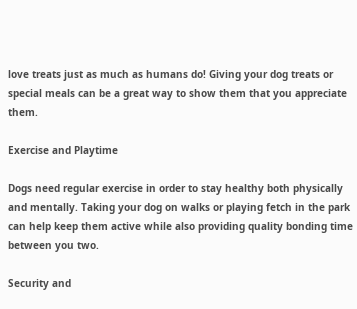love treats just as much as humans do! Giving your dog treats or special meals can be a great way to show them that you appreciate them.

Exercise and Playtime

Dogs need regular exercise in order to stay healthy both physically and mentally. Taking your dog on walks or playing fetch in the park can help keep them active while also providing quality bonding time between you two.

Security and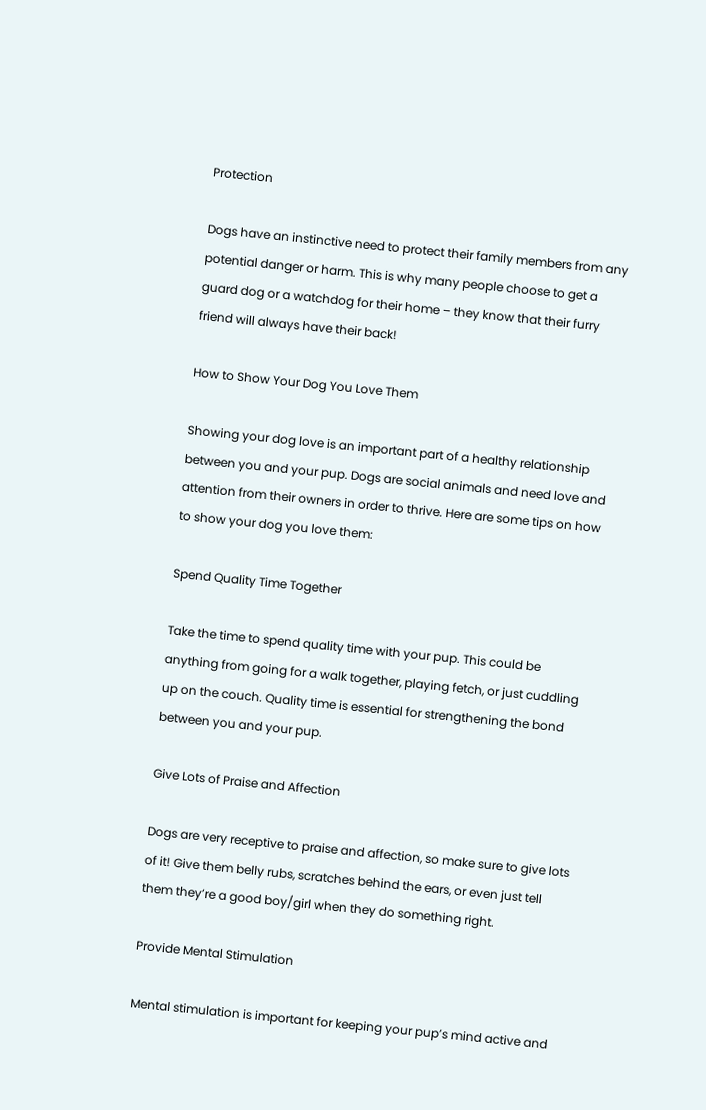Protection

Dogs have an instinctive need to protect their family members from any potential danger or harm. This is why many people choose to get a guard dog or a watchdog for their home – they know that their furry friend will always have their back!

How to Show Your Dog You Love Them

Showing your dog love is an important part of a healthy relationship between you and your pup. Dogs are social animals and need love and attention from their owners in order to thrive. Here are some tips on how to show your dog you love them:

Spend Quality Time Together

Take the time to spend quality time with your pup. This could be anything from going for a walk together, playing fetch, or just cuddling up on the couch. Quality time is essential for strengthening the bond between you and your pup.

Give Lots of Praise and Affection

Dogs are very receptive to praise and affection, so make sure to give lots of it! Give them belly rubs, scratches behind the ears, or even just tell them they’re a good boy/girl when they do something right.

Provide Mental Stimulation

Mental stimulation is important for keeping your pup’s mind active and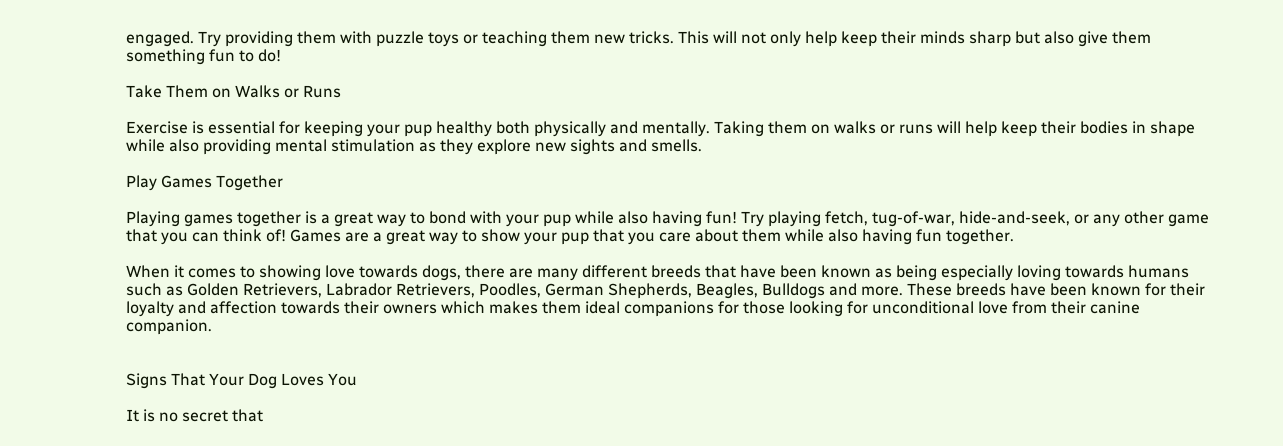engaged. Try providing them with puzzle toys or teaching them new tricks. This will not only help keep their minds sharp but also give them something fun to do!

Take Them on Walks or Runs

Exercise is essential for keeping your pup healthy both physically and mentally. Taking them on walks or runs will help keep their bodies in shape while also providing mental stimulation as they explore new sights and smells.

Play Games Together

Playing games together is a great way to bond with your pup while also having fun! Try playing fetch, tug-of-war, hide-and-seek, or any other game that you can think of! Games are a great way to show your pup that you care about them while also having fun together.

When it comes to showing love towards dogs, there are many different breeds that have been known as being especially loving towards humans such as Golden Retrievers, Labrador Retrievers, Poodles, German Shepherds, Beagles, Bulldogs and more. These breeds have been known for their loyalty and affection towards their owners which makes them ideal companions for those looking for unconditional love from their canine companion.


Signs That Your Dog Loves You

It is no secret that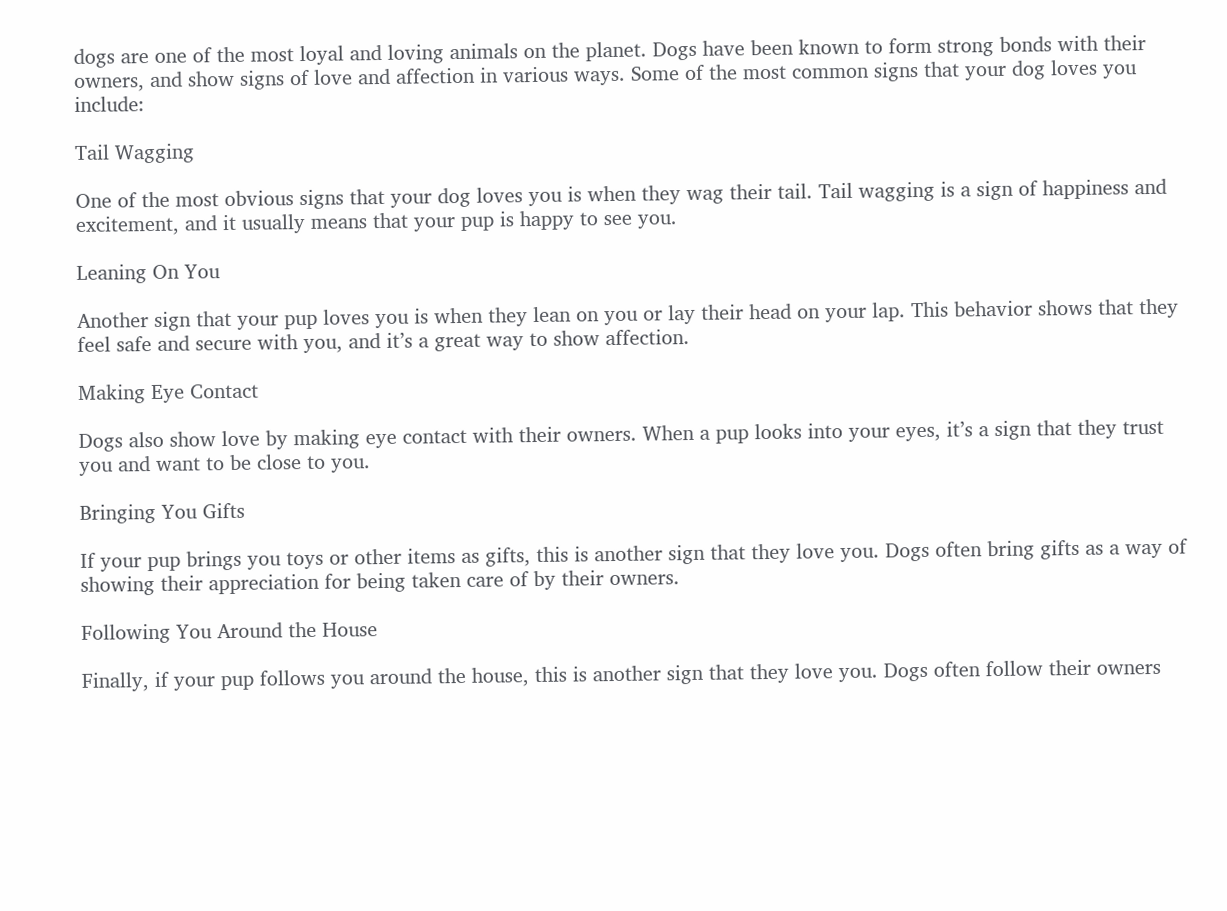dogs are one of the most loyal and loving animals on the planet. Dogs have been known to form strong bonds with their owners, and show signs of love and affection in various ways. Some of the most common signs that your dog loves you include:

Tail Wagging

One of the most obvious signs that your dog loves you is when they wag their tail. Tail wagging is a sign of happiness and excitement, and it usually means that your pup is happy to see you.

Leaning On You

Another sign that your pup loves you is when they lean on you or lay their head on your lap. This behavior shows that they feel safe and secure with you, and it’s a great way to show affection.

Making Eye Contact

Dogs also show love by making eye contact with their owners. When a pup looks into your eyes, it’s a sign that they trust you and want to be close to you.

Bringing You Gifts

If your pup brings you toys or other items as gifts, this is another sign that they love you. Dogs often bring gifts as a way of showing their appreciation for being taken care of by their owners.

Following You Around the House

Finally, if your pup follows you around the house, this is another sign that they love you. Dogs often follow their owners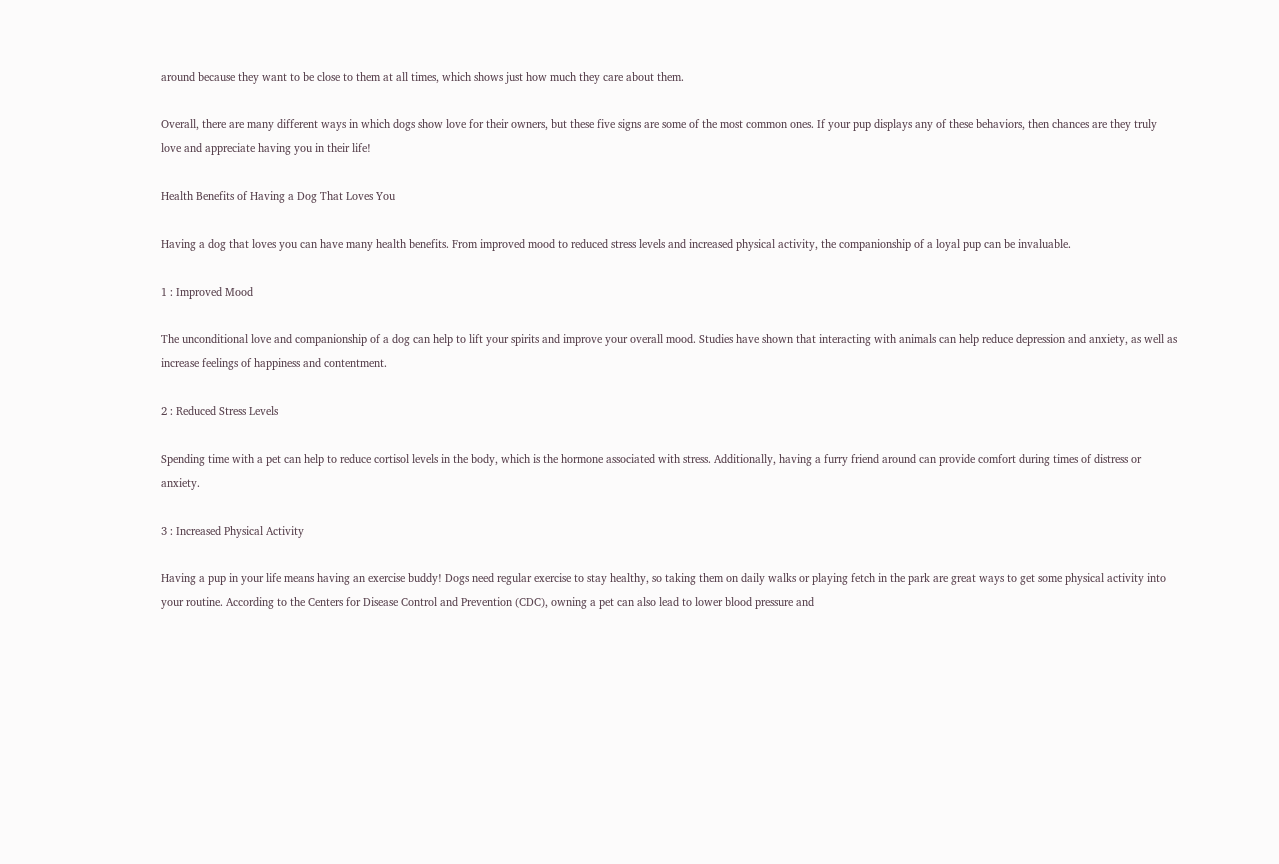around because they want to be close to them at all times, which shows just how much they care about them.

Overall, there are many different ways in which dogs show love for their owners, but these five signs are some of the most common ones. If your pup displays any of these behaviors, then chances are they truly love and appreciate having you in their life!

Health Benefits of Having a Dog That Loves You

Having a dog that loves you can have many health benefits. From improved mood to reduced stress levels and increased physical activity, the companionship of a loyal pup can be invaluable.

1 : Improved Mood

The unconditional love and companionship of a dog can help to lift your spirits and improve your overall mood. Studies have shown that interacting with animals can help reduce depression and anxiety, as well as increase feelings of happiness and contentment.

2 : Reduced Stress Levels

Spending time with a pet can help to reduce cortisol levels in the body, which is the hormone associated with stress. Additionally, having a furry friend around can provide comfort during times of distress or anxiety.

3 : Increased Physical Activity

Having a pup in your life means having an exercise buddy! Dogs need regular exercise to stay healthy, so taking them on daily walks or playing fetch in the park are great ways to get some physical activity into your routine. According to the Centers for Disease Control and Prevention (CDC), owning a pet can also lead to lower blood pressure and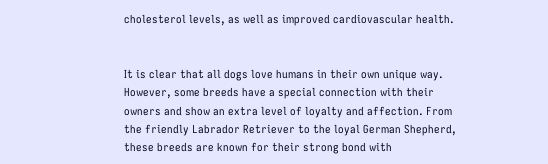cholesterol levels, as well as improved cardiovascular health.


It is clear that all dogs love humans in their own unique way. However, some breeds have a special connection with their owners and show an extra level of loyalty and affection. From the friendly Labrador Retriever to the loyal German Shepherd, these breeds are known for their strong bond with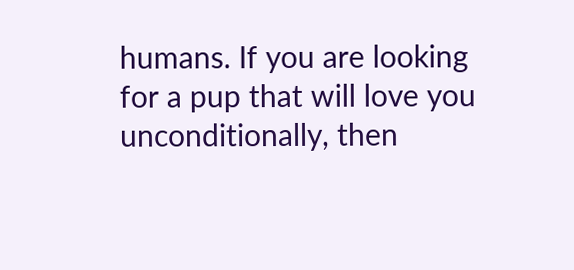humans. If you are looking for a pup that will love you unconditionally, then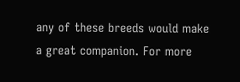any of these breeds would make a great companion. For more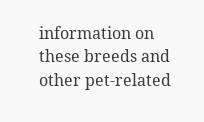information on these breeds and other pet-related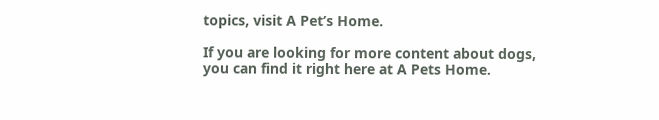topics, visit A Pet’s Home.

If you are looking for more content about dogs, you can find it right here at A Pets Home.